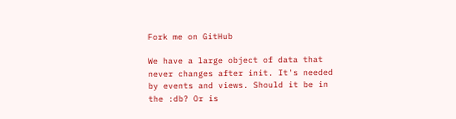Fork me on GitHub

We have a large object of data that never changes after init. It's needed by events and views. Should it be in the :db? Or is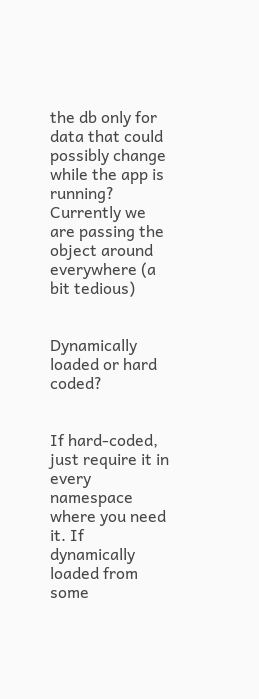the db only for data that could possibly change while the app is running? Currently we are passing the object around everywhere (a bit tedious)


Dynamically loaded or hard coded?


If hard-coded, just require it in every namespace where you need it. If dynamically loaded from some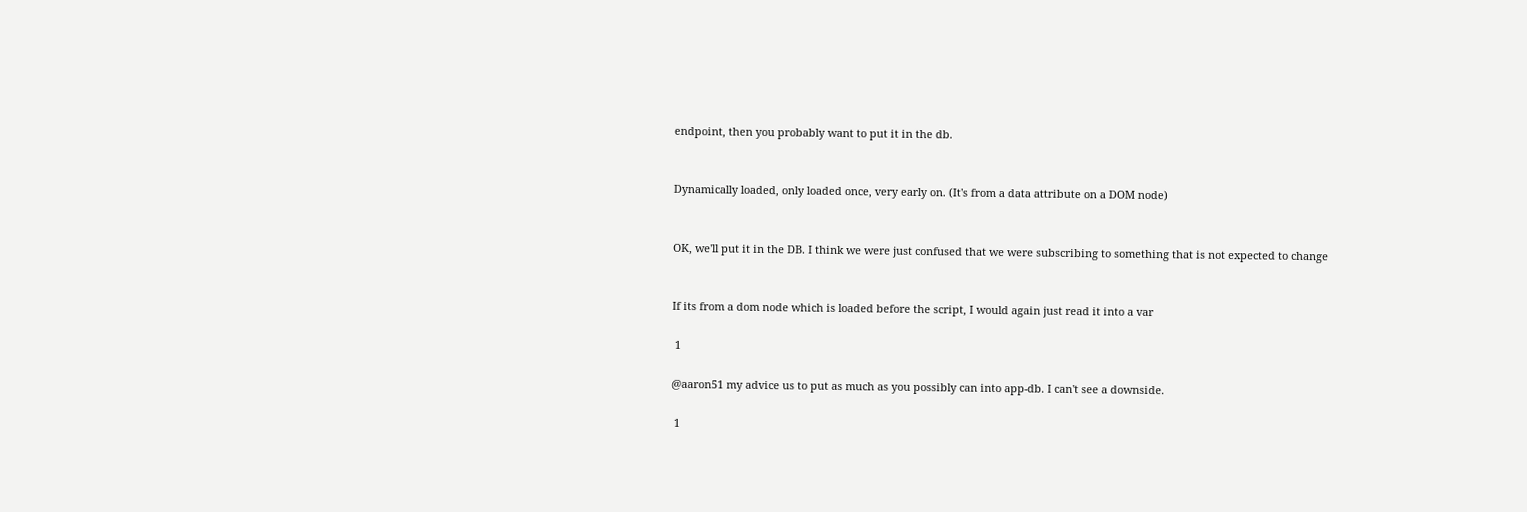endpoint, then you probably want to put it in the db.


Dynamically loaded, only loaded once, very early on. (It's from a data attribute on a DOM node)


OK, we'll put it in the DB. I think we were just confused that we were subscribing to something that is not expected to change


If its from a dom node which is loaded before the script, I would again just read it into a var

 1

@aaron51 my advice us to put as much as you possibly can into app-db. I can't see a downside.

 1